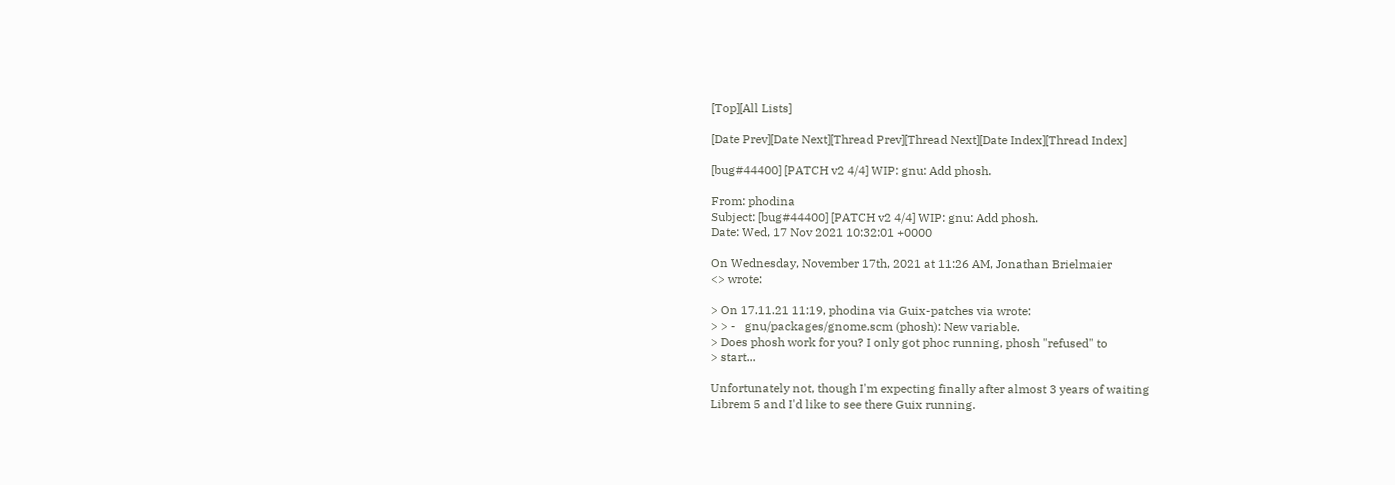[Top][All Lists]

[Date Prev][Date Next][Thread Prev][Thread Next][Date Index][Thread Index]

[bug#44400] [PATCH v2 4/4] WIP: gnu: Add phosh.

From: phodina
Subject: [bug#44400] [PATCH v2 4/4] WIP: gnu: Add phosh.
Date: Wed, 17 Nov 2021 10:32:01 +0000

On Wednesday, November 17th, 2021 at 11:26 AM, Jonathan Brielmaier
<> wrote:

> On 17.11.21 11:19, phodina via Guix-patches via wrote:
> > -   gnu/packages/gnome.scm (phosh): New variable.
> Does phosh work for you? I only got phoc running, phosh "refused" to
> start...

Unfortunately not, though I'm expecting finally after almost 3 years of waiting
Librem 5 and I'd like to see there Guix running.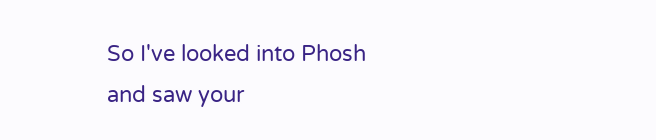So I've looked into Phosh and saw your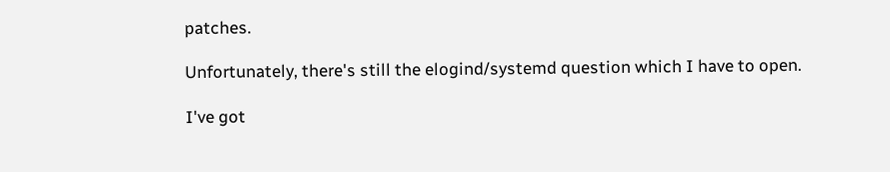patches.

Unfortunately, there's still the elogind/systemd question which I have to open.

I've got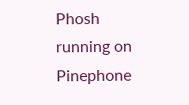Phosh running on Pinephone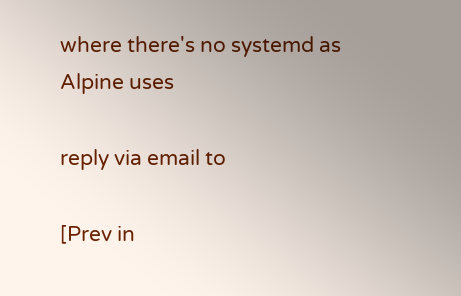where there's no systemd as Alpine uses

reply via email to

[Prev in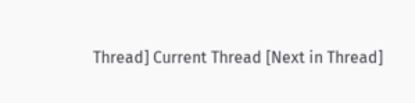Thread] Current Thread [Next in Thread]